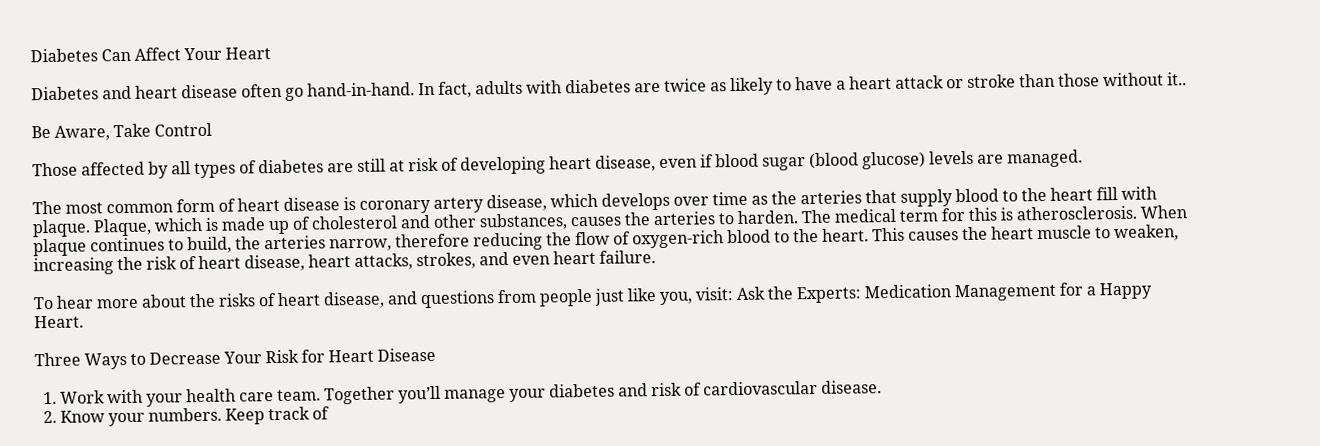Diabetes Can Affect Your Heart

Diabetes and heart disease often go hand-in-hand. In fact, adults with diabetes are twice as likely to have a heart attack or stroke than those without it..

Be Aware, Take Control

Those affected by all types of diabetes are still at risk of developing heart disease, even if blood sugar (blood glucose) levels are managed.

The most common form of heart disease is coronary artery disease, which develops over time as the arteries that supply blood to the heart fill with plaque. Plaque, which is made up of cholesterol and other substances, causes the arteries to harden. The medical term for this is atherosclerosis. When plaque continues to build, the arteries narrow, therefore reducing the flow of oxygen-rich blood to the heart. This causes the heart muscle to weaken, increasing the risk of heart disease, heart attacks, strokes, and even heart failure.

To hear more about the risks of heart disease, and questions from people just like you, visit: Ask the Experts: Medication Management for a Happy Heart.

Three Ways to Decrease Your Risk for Heart Disease

  1. Work with your health care team. Together you’ll manage your diabetes and risk of cardiovascular disease.
  2. Know your numbers. Keep track of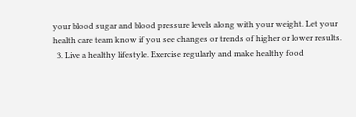your blood sugar and blood pressure levels along with your weight. Let your health care team know if you see changes or trends of higher or lower results.
  3. Live a healthy lifestyle. Exercise regularly and make healthy food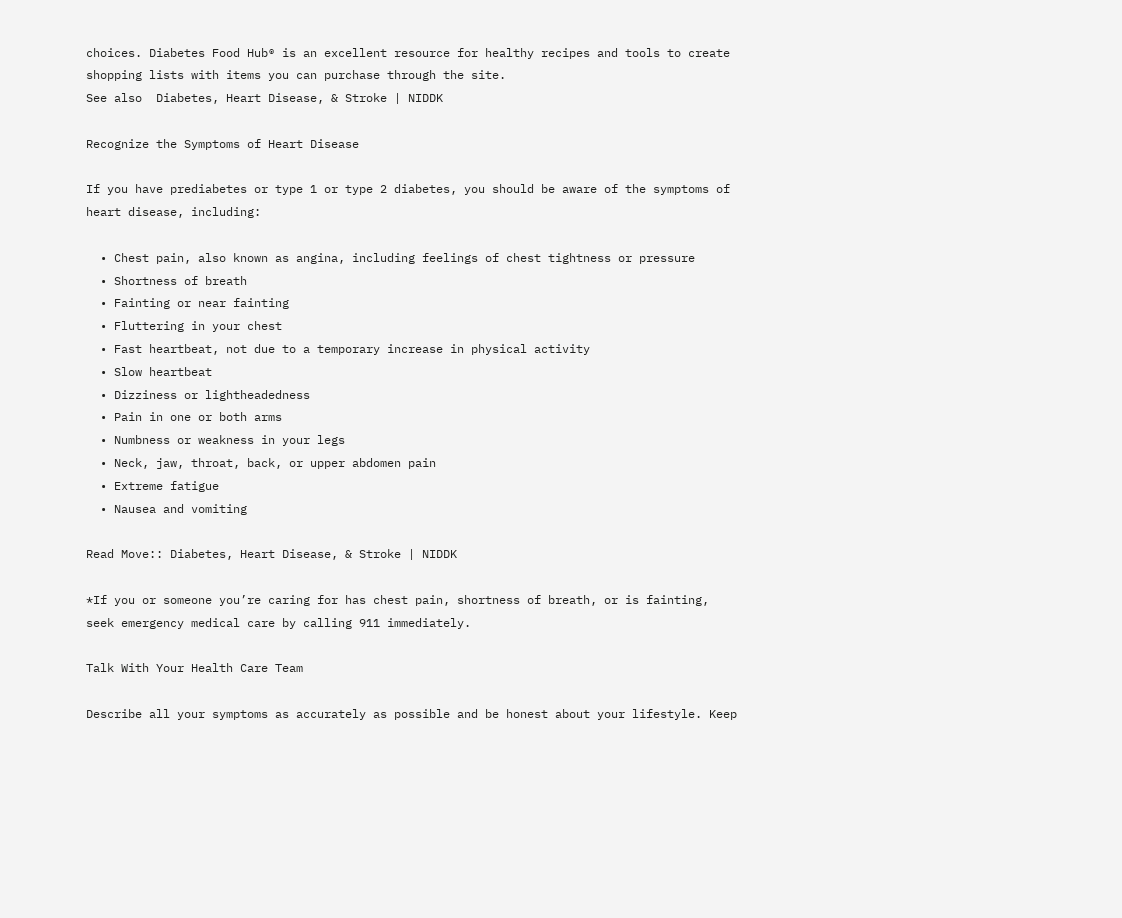choices. Diabetes Food Hub® is an excellent resource for healthy recipes and tools to create shopping lists with items you can purchase through the site.
See also  Diabetes, Heart Disease, & Stroke | NIDDK

Recognize the Symptoms of Heart Disease

If you have prediabetes or type 1 or type 2 diabetes, you should be aware of the symptoms of heart disease, including:

  • Chest pain, also known as angina, including feelings of chest tightness or pressure
  • Shortness of breath
  • Fainting or near fainting
  • Fluttering in your chest
  • Fast heartbeat, not due to a temporary increase in physical activity
  • Slow heartbeat
  • Dizziness or lightheadedness
  • Pain in one or both arms
  • Numbness or weakness in your legs
  • Neck, jaw, throat, back, or upper abdomen pain
  • Extreme fatigue
  • Nausea and vomiting

Read Move:: Diabetes, Heart Disease, & Stroke | NIDDK

*If you or someone you’re caring for has chest pain, shortness of breath, or is fainting, seek emergency medical care by calling 911 immediately.

Talk With Your Health Care Team

Describe all your symptoms as accurately as possible and be honest about your lifestyle. Keep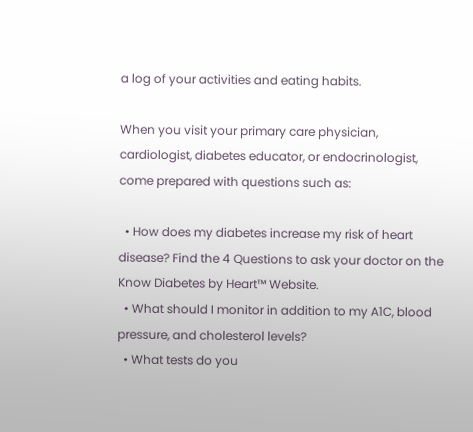a log of your activities and eating habits.

When you visit your primary care physician, cardiologist, diabetes educator, or endocrinologist, come prepared with questions such as:

  • How does my diabetes increase my risk of heart disease? Find the 4 Questions to ask your doctor on the Know Diabetes by Heart™ Website.
  • What should I monitor in addition to my A1C, blood pressure, and cholesterol levels?
  • What tests do you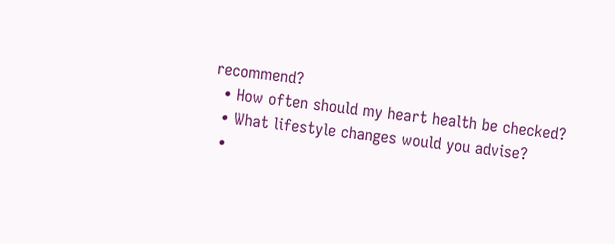recommend?
  • How often should my heart health be checked?
  • What lifestyle changes would you advise?
  •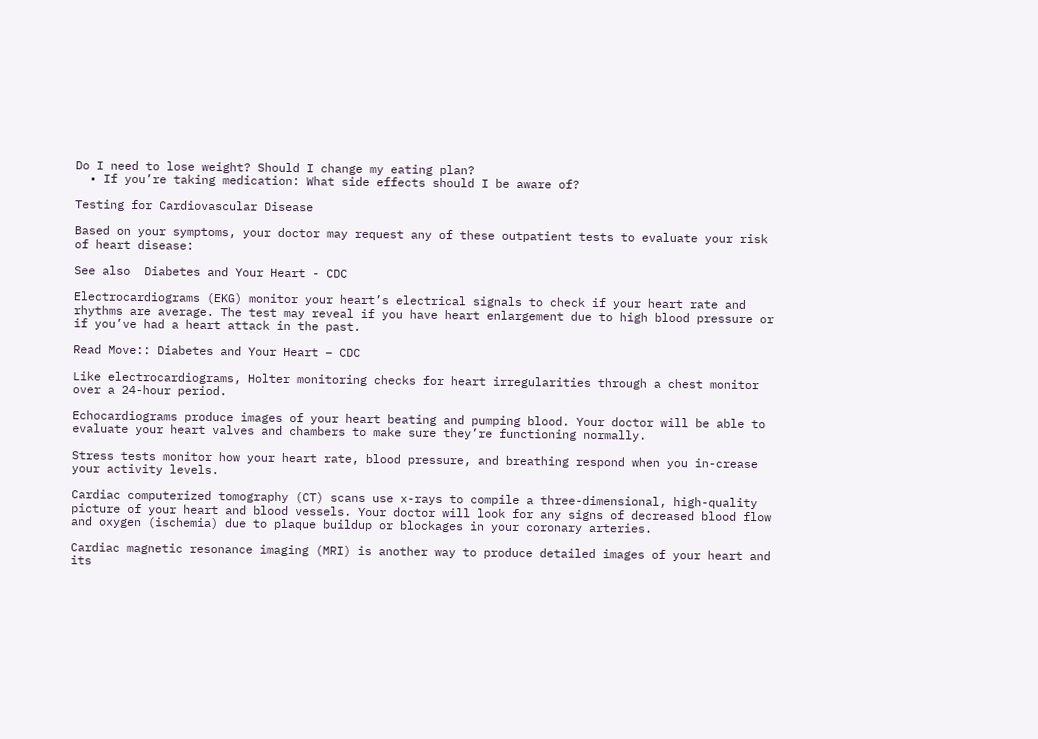Do I need to lose weight? Should I change my eating plan?
  • If you’re taking medication: What side effects should I be aware of?

Testing for Cardiovascular Disease

Based on your symptoms, your doctor may request any of these outpatient tests to evaluate your risk of heart disease:

See also  Diabetes and Your Heart - CDC

Electrocardiograms (EKG) monitor your heart’s electrical signals to check if your heart rate and rhythms are average. The test may reveal if you have heart enlargement due to high blood pressure or if you’ve had a heart attack in the past.

Read Move:: Diabetes and Your Heart – CDC

Like electrocardiograms, Holter monitoring checks for heart irregularities through a chest monitor over a 24-hour period.

Echocardiograms produce images of your heart beating and pumping blood. Your doctor will be able to evaluate your heart valves and chambers to make sure they’re functioning normally.

Stress tests monitor how your heart rate, blood pressure, and breathing respond when you in-crease your activity levels.

Cardiac computerized tomography (CT) scans use x-rays to compile a three-dimensional, high-quality picture of your heart and blood vessels. Your doctor will look for any signs of decreased blood flow and oxygen (ischemia) due to plaque buildup or blockages in your coronary arteries.

Cardiac magnetic resonance imaging (MRI) is another way to produce detailed images of your heart and its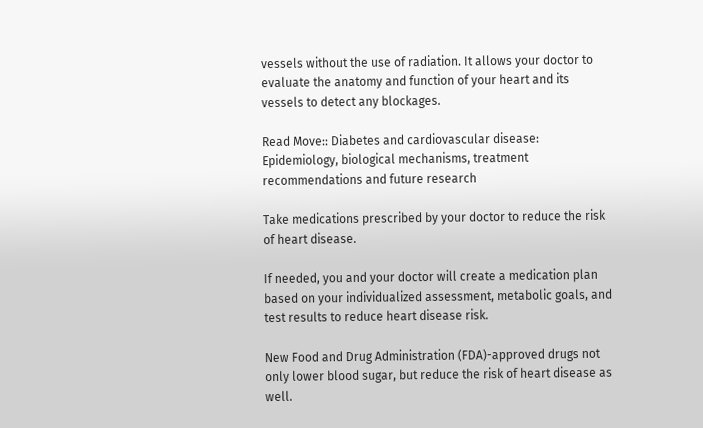vessels without the use of radiation. It allows your doctor to evaluate the anatomy and function of your heart and its vessels to detect any blockages.

Read Move:: Diabetes and cardiovascular disease: Epidemiology, biological mechanisms, treatment recommendations and future research

Take medications prescribed by your doctor to reduce the risk of heart disease.

If needed, you and your doctor will create a medication plan based on your individualized assessment, metabolic goals, and test results to reduce heart disease risk.

New Food and Drug Administration (FDA)-approved drugs not only lower blood sugar, but reduce the risk of heart disease as well.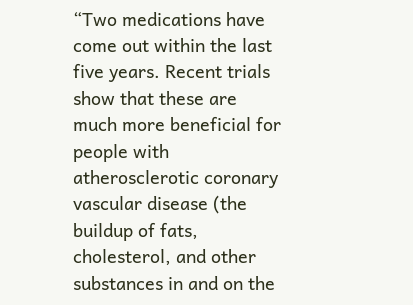“Two medications have come out within the last five years. Recent trials show that these are much more beneficial for people with atherosclerotic coronary vascular disease (the buildup of fats, cholesterol, and other substances in and on the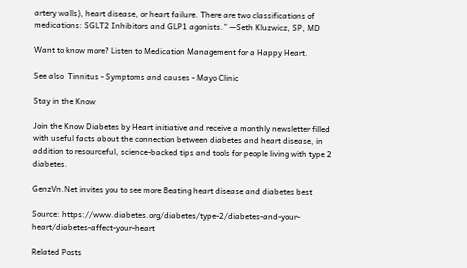artery walls), heart disease, or heart failure. There are two classifications of medications: SGLT2 Inhibitors and GLP1 agonists.” —Seth Kluzwicz, SP, MD

Want to know more? Listen to Medication Management for a Happy Heart.

See also  Tinnitus - Symptoms and causes - Mayo Clinic

Stay in the Know

Join the Know Diabetes by Heart initiative and receive a monthly newsletter filled with useful facts about the connection between diabetes and heart disease, in addition to resourceful, science-backed tips and tools for people living with type 2 diabetes.

GenzVn.Net invites you to see more Beating heart disease and diabetes best

Source: https://www.diabetes.org/diabetes/type-2/diabetes-and-your-heart/diabetes-affect-your-heart

Related Posts